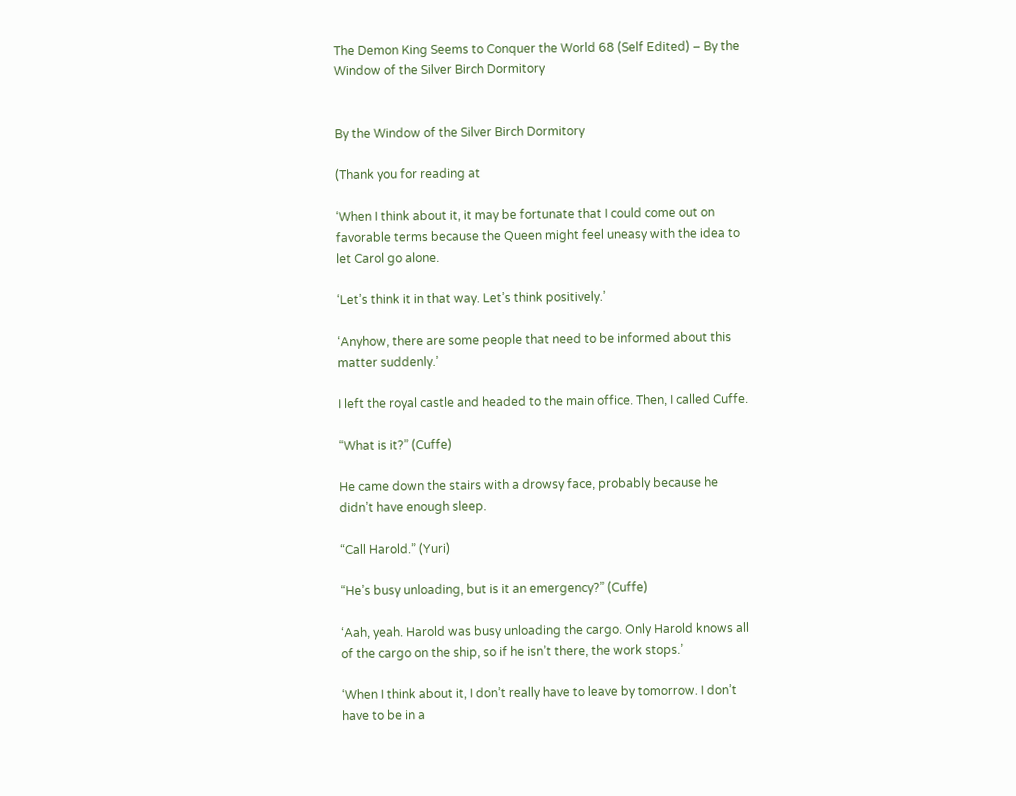The Demon King Seems to Conquer the World 68 (Self Edited) – By the Window of the Silver Birch Dormitory


By the Window of the Silver Birch Dormitory

(Thank you for reading at

‘When I think about it, it may be fortunate that I could come out on favorable terms because the Queen might feel uneasy with the idea to let Carol go alone.

‘Let’s think it in that way. Let’s think positively.’

‘Anyhow, there are some people that need to be informed about this matter suddenly.’

I left the royal castle and headed to the main office. Then, I called Cuffe.

“What is it?” (Cuffe)

He came down the stairs with a drowsy face, probably because he didn’t have enough sleep.

“Call Harold.” (Yuri)

“He’s busy unloading, but is it an emergency?” (Cuffe)

‘Aah, yeah. Harold was busy unloading the cargo. Only Harold knows all of the cargo on the ship, so if he isn’t there, the work stops.’

‘When I think about it, I don’t really have to leave by tomorrow. I don’t have to be in a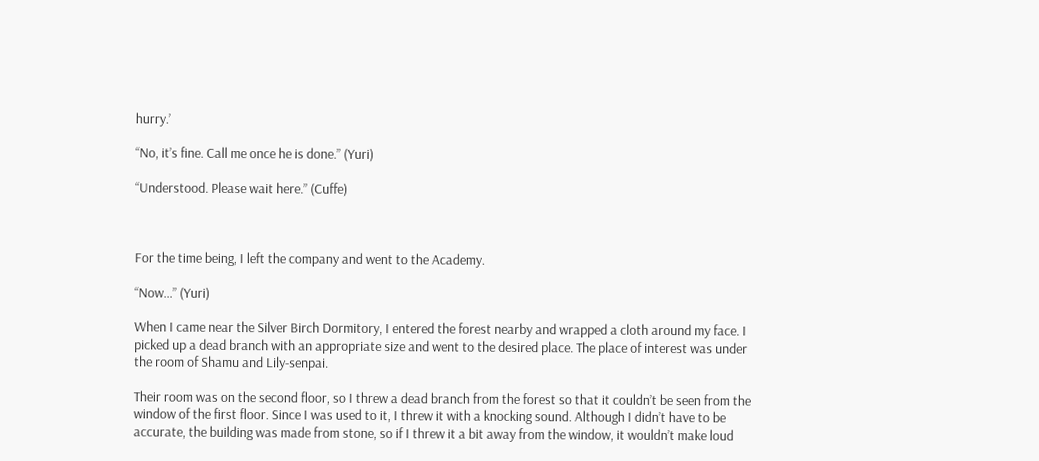hurry.’

“No, it’s fine. Call me once he is done.” (Yuri)

“Understood. Please wait here.” (Cuffe)



For the time being, I left the company and went to the Academy.

“Now…” (Yuri)

When I came near the Silver Birch Dormitory, I entered the forest nearby and wrapped a cloth around my face. I picked up a dead branch with an appropriate size and went to the desired place. The place of interest was under the room of Shamu and Lily-senpai.

Their room was on the second floor, so I threw a dead branch from the forest so that it couldn’t be seen from the window of the first floor. Since I was used to it, I threw it with a knocking sound. Although I didn’t have to be accurate, the building was made from stone, so if I threw it a bit away from the window, it wouldn’t make loud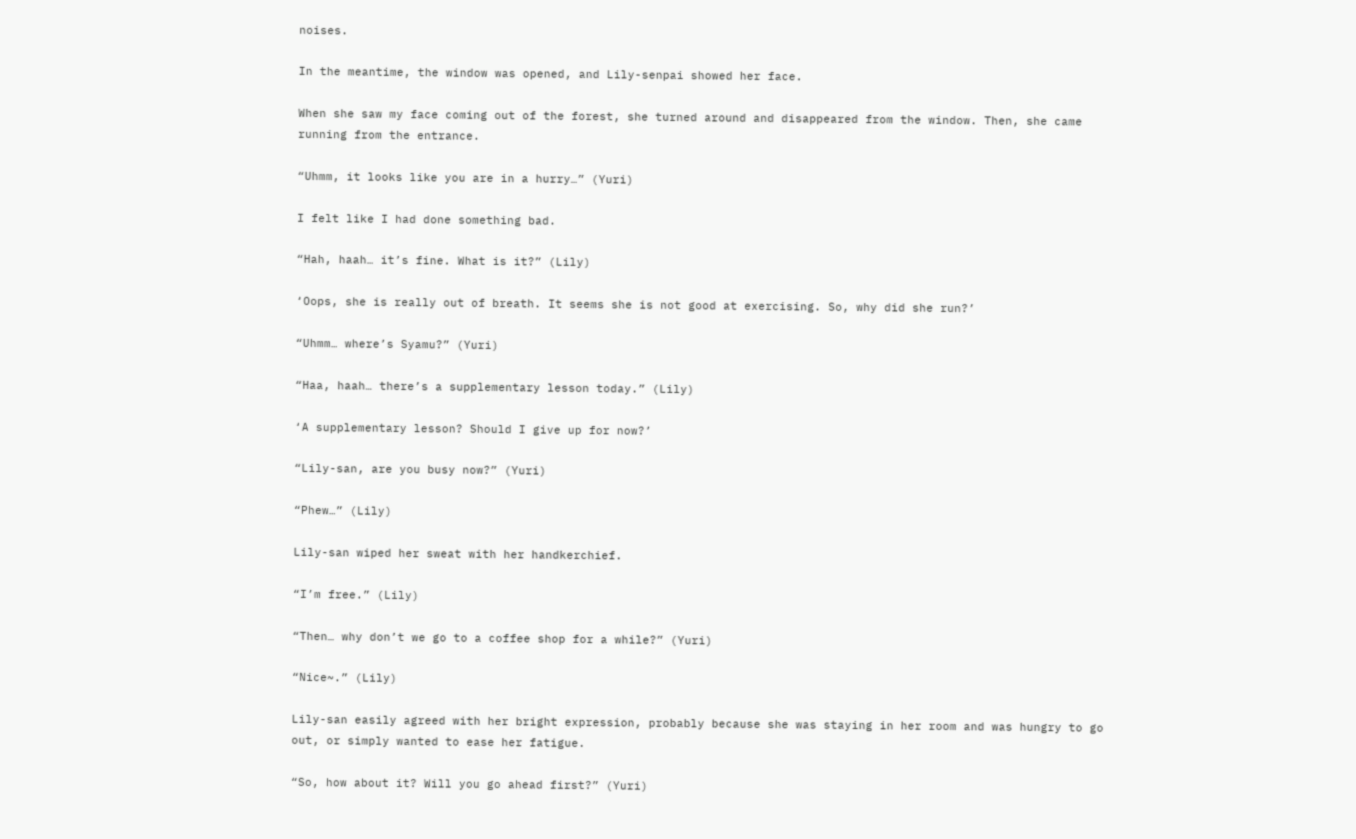noises.

In the meantime, the window was opened, and Lily-senpai showed her face.

When she saw my face coming out of the forest, she turned around and disappeared from the window. Then, she came running from the entrance.

“Uhmm, it looks like you are in a hurry…” (Yuri)

I felt like I had done something bad.

“Hah, haah… it’s fine. What is it?” (Lily)

‘Oops, she is really out of breath. It seems she is not good at exercising. So, why did she run?’

“Uhmm… where’s Syamu?” (Yuri)

“Haa, haah… there’s a supplementary lesson today.” (Lily)

‘A supplementary lesson? Should I give up for now?’

“Lily-san, are you busy now?” (Yuri)

“Phew…” (Lily)

Lily-san wiped her sweat with her handkerchief.

“I’m free.” (Lily)

“Then… why don’t we go to a coffee shop for a while?” (Yuri)

“Nice~.” (Lily)

Lily-san easily agreed with her bright expression, probably because she was staying in her room and was hungry to go out, or simply wanted to ease her fatigue.

“So, how about it? Will you go ahead first?” (Yuri)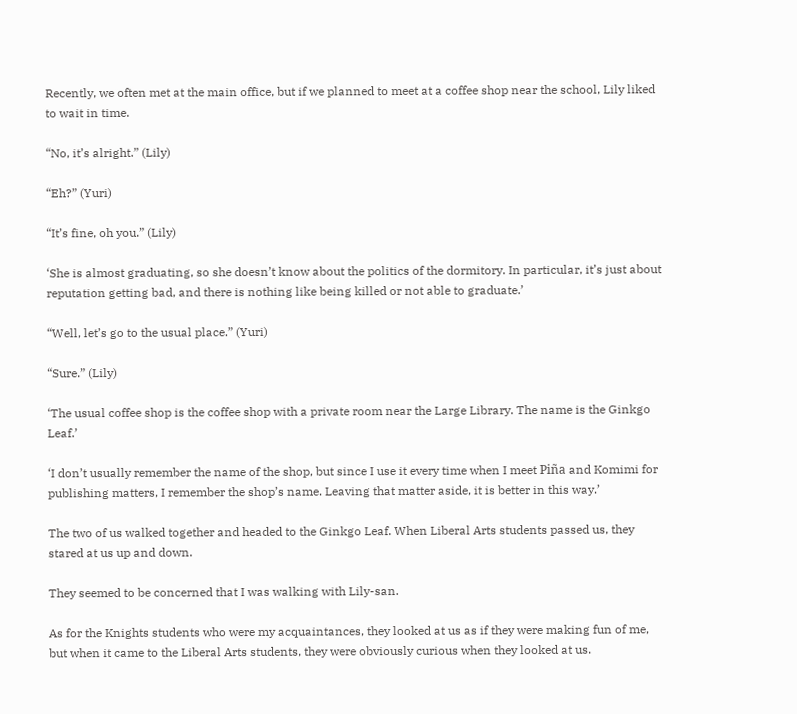Recently, we often met at the main office, but if we planned to meet at a coffee shop near the school, Lily liked to wait in time.

“No, it’s alright.” (Lily)

“Eh?” (Yuri)

“It’s fine, oh you.” (Lily)

‘She is almost graduating, so she doesn’t know about the politics of the dormitory. In particular, it’s just about reputation getting bad, and there is nothing like being killed or not able to graduate.’

“Well, let’s go to the usual place.” (Yuri)

“Sure.” (Lily)

‘The usual coffee shop is the coffee shop with a private room near the Large Library. The name is the Ginkgo Leaf.’

‘I don’t usually remember the name of the shop, but since I use it every time when I meet Piña and Komimi for publishing matters, I remember the shop’s name. Leaving that matter aside, it is better in this way.’

The two of us walked together and headed to the Ginkgo Leaf. When Liberal Arts students passed us, they stared at us up and down.

They seemed to be concerned that I was walking with Lily-san.

As for the Knights students who were my acquaintances, they looked at us as if they were making fun of me, but when it came to the Liberal Arts students, they were obviously curious when they looked at us.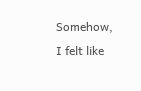Somehow, I felt like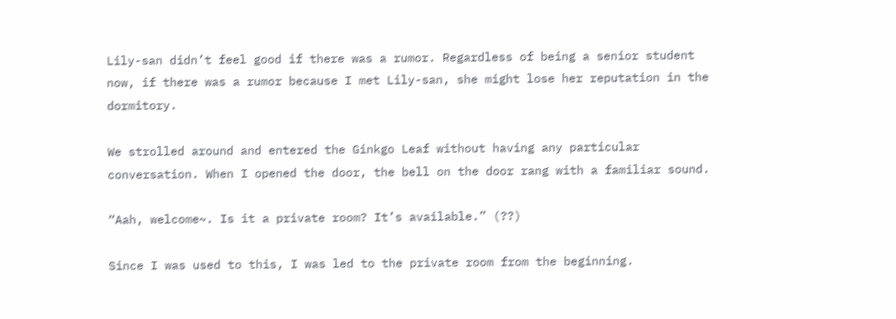Lily-san didn’t feel good if there was a rumor. Regardless of being a senior student now, if there was a rumor because I met Lily-san, she might lose her reputation in the dormitory.

We strolled around and entered the Ginkgo Leaf without having any particular conversation. When I opened the door, the bell on the door rang with a familiar sound.

“Aah, welcome~. Is it a private room? It’s available.” (??)

Since I was used to this, I was led to the private room from the beginning.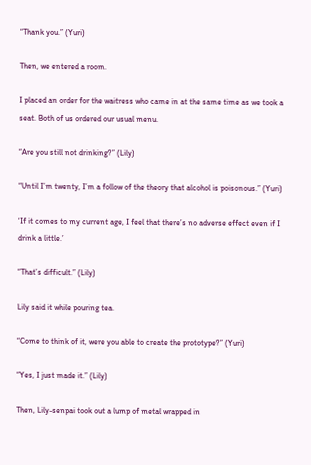“Thank you.” (Yuri)

Then, we entered a room.

I placed an order for the waitress who came in at the same time as we took a seat. Both of us ordered our usual menu.

“Are you still not drinking?” (Lily)

“Until I’m twenty, I’m a follow of the theory that alcohol is poisonous.” (Yuri)

‘If it comes to my current age, I feel that there’s no adverse effect even if I drink a little.’

“That’s difficult.” (Lily)

Lily said it while pouring tea.

“Come to think of it, were you able to create the prototype?” (Yuri)

“Yes, I just made it.” (Lily)

Then, Lily-senpai took out a lump of metal wrapped in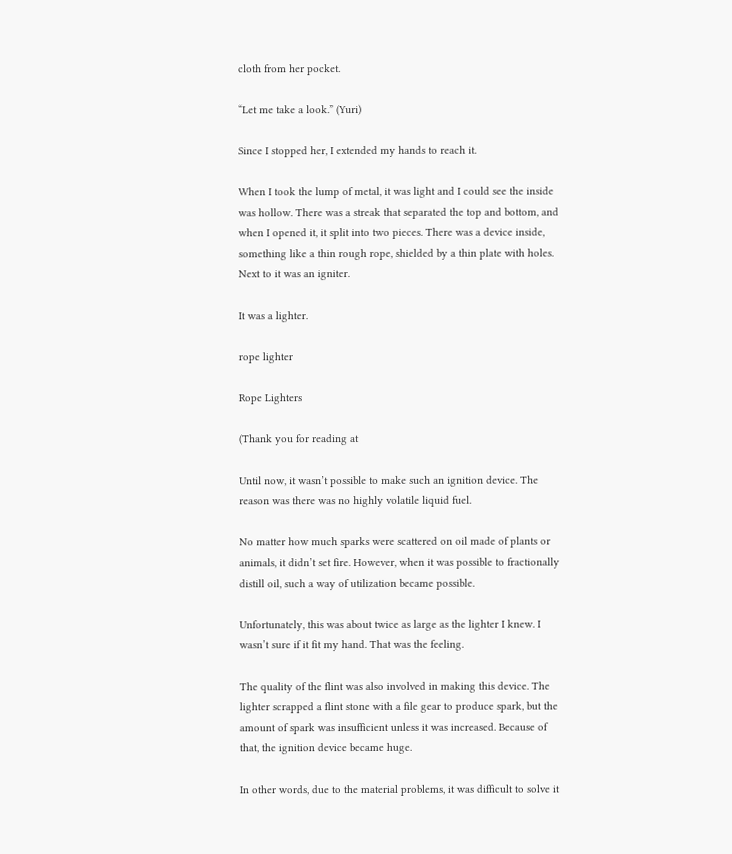cloth from her pocket.

“Let me take a look.” (Yuri)

Since I stopped her, I extended my hands to reach it.

When I took the lump of metal, it was light and I could see the inside was hollow. There was a streak that separated the top and bottom, and when I opened it, it split into two pieces. There was a device inside, something like a thin rough rope, shielded by a thin plate with holes. Next to it was an igniter.

It was a lighter.

rope lighter

Rope Lighters

(Thank you for reading at

Until now, it wasn’t possible to make such an ignition device. The reason was there was no highly volatile liquid fuel.

No matter how much sparks were scattered on oil made of plants or animals, it didn’t set fire. However, when it was possible to fractionally distill oil, such a way of utilization became possible.

Unfortunately, this was about twice as large as the lighter I knew. I wasn’t sure if it fit my hand. That was the feeling.

The quality of the flint was also involved in making this device. The lighter scrapped a flint stone with a file gear to produce spark, but the amount of spark was insufficient unless it was increased. Because of that, the ignition device became huge.

In other words, due to the material problems, it was difficult to solve it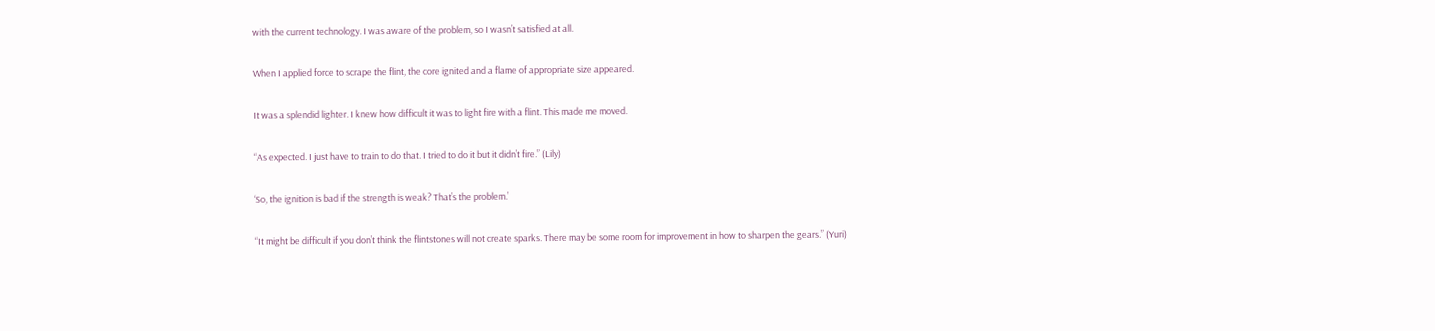with the current technology. I was aware of the problem, so I wasn’t satisfied at all.

When I applied force to scrape the flint, the core ignited and a flame of appropriate size appeared.

It was a splendid lighter. I knew how difficult it was to light fire with a flint. This made me moved.

“As expected. I just have to train to do that. I tried to do it but it didn’t fire.” (Lily)

‘So, the ignition is bad if the strength is weak? That’s the problem.’

“It might be difficult if you don’t think the flintstones will not create sparks. There may be some room for improvement in how to sharpen the gears.” (Yuri)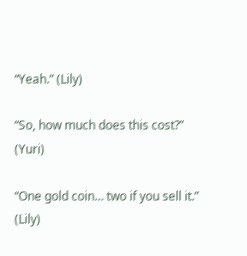“Yeah.” (Lily)

“So, how much does this cost?” (Yuri)

“One gold coin… two if you sell it.” (Lily)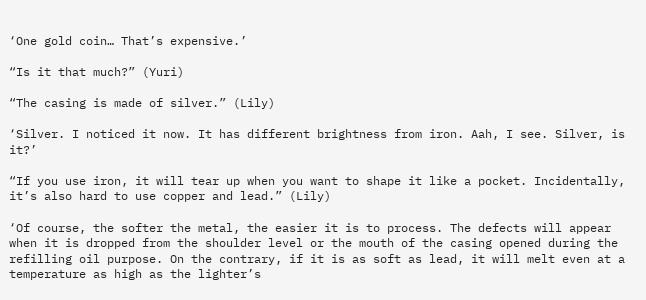‘One gold coin… That’s expensive.’

“Is it that much?” (Yuri)

“The casing is made of silver.” (Lily)

‘Silver. I noticed it now. It has different brightness from iron. Aah, I see. Silver, is it?’

“If you use iron, it will tear up when you want to shape it like a pocket. Incidentally, it’s also hard to use copper and lead.” (Lily)

‘Of course, the softer the metal, the easier it is to process. The defects will appear when it is dropped from the shoulder level or the mouth of the casing opened during the refilling oil purpose. On the contrary, if it is as soft as lead, it will melt even at a temperature as high as the lighter’s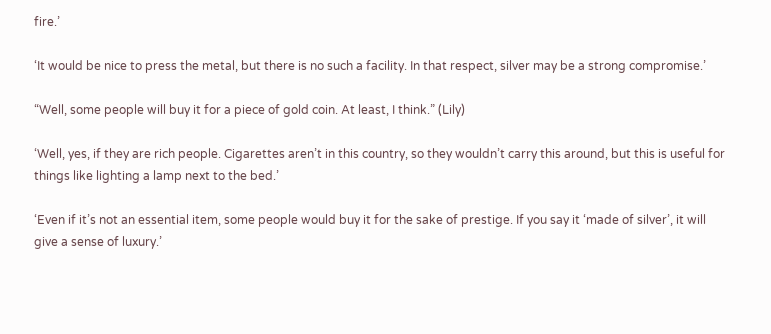fire.’

‘It would be nice to press the metal, but there is no such a facility. In that respect, silver may be a strong compromise.’

“Well, some people will buy it for a piece of gold coin. At least, I think.” (Lily)

‘Well, yes, if they are rich people. Cigarettes aren’t in this country, so they wouldn’t carry this around, but this is useful for things like lighting a lamp next to the bed.’

‘Even if it’s not an essential item, some people would buy it for the sake of prestige. If you say it ‘made of silver’, it will give a sense of luxury.’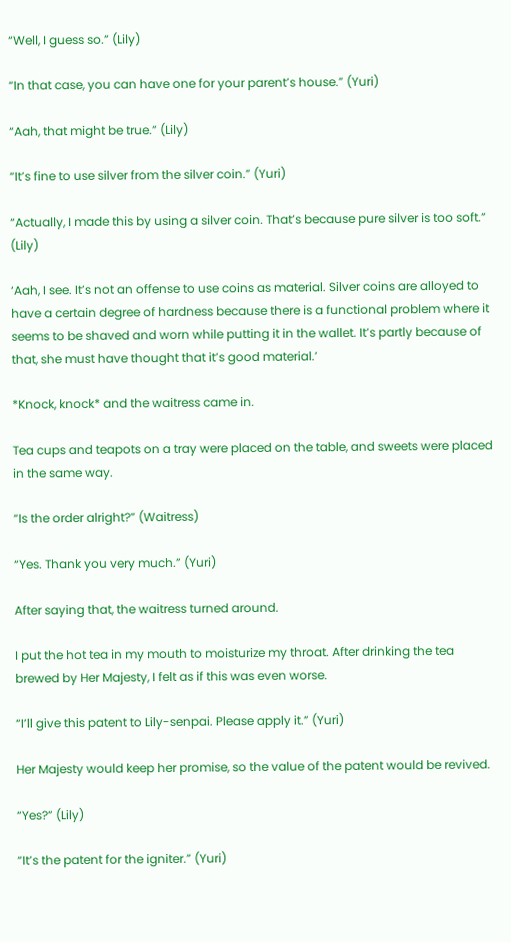“Well, I guess so.” (Lily)

“In that case, you can have one for your parent’s house.” (Yuri)

“Aah, that might be true.” (Lily)

“It’s fine to use silver from the silver coin.” (Yuri)

“Actually, I made this by using a silver coin. That’s because pure silver is too soft.” (Lily)

‘Aah, I see. It’s not an offense to use coins as material. Silver coins are alloyed to have a certain degree of hardness because there is a functional problem where it seems to be shaved and worn while putting it in the wallet. It’s partly because of that, she must have thought that it’s good material.’

*Knock, knock* and the waitress came in.

Tea cups and teapots on a tray were placed on the table, and sweets were placed in the same way.

“Is the order alright?” (Waitress)

“Yes. Thank you very much.” (Yuri)

After saying that, the waitress turned around.

I put the hot tea in my mouth to moisturize my throat. After drinking the tea brewed by Her Majesty, I felt as if this was even worse.

“I’ll give this patent to Lily-senpai. Please apply it.” (Yuri)

Her Majesty would keep her promise, so the value of the patent would be revived.

“Yes?” (Lily)

“It’s the patent for the igniter.” (Yuri)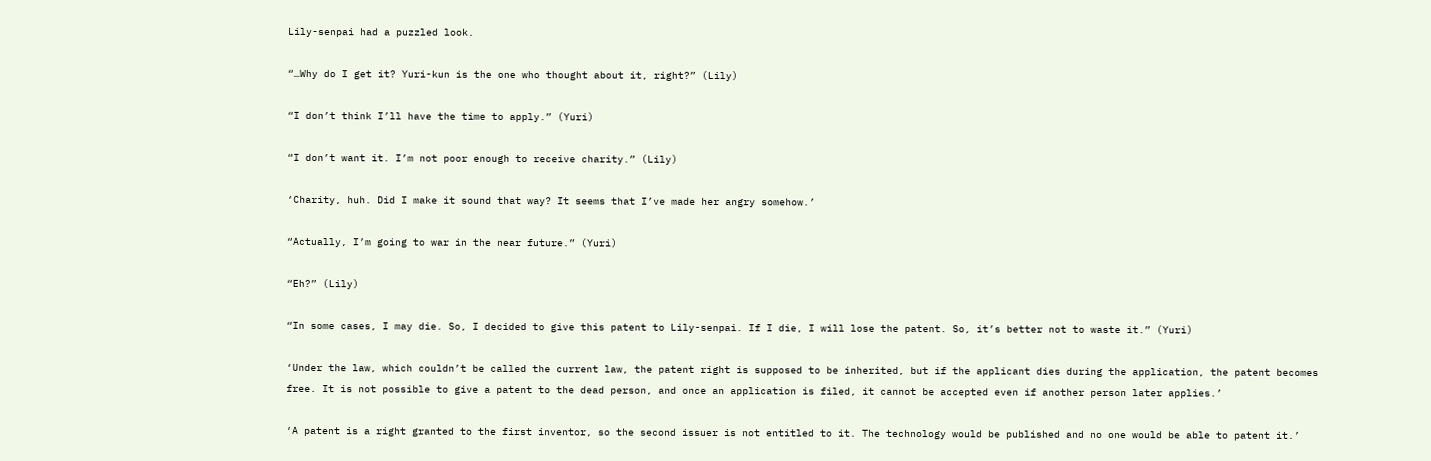Lily-senpai had a puzzled look.

“…Why do I get it? Yuri-kun is the one who thought about it, right?” (Lily)

“I don’t think I’ll have the time to apply.” (Yuri)

“I don’t want it. I’m not poor enough to receive charity.” (Lily)

‘Charity, huh. Did I make it sound that way? It seems that I’ve made her angry somehow.’

“Actually, I’m going to war in the near future.” (Yuri)

“Eh?” (Lily)

“In some cases, I may die. So, I decided to give this patent to Lily-senpai. If I die, I will lose the patent. So, it’s better not to waste it.” (Yuri)

‘Under the law, which couldn’t be called the current law, the patent right is supposed to be inherited, but if the applicant dies during the application, the patent becomes free. It is not possible to give a patent to the dead person, and once an application is filed, it cannot be accepted even if another person later applies.’

‘A patent is a right granted to the first inventor, so the second issuer is not entitled to it. The technology would be published and no one would be able to patent it.’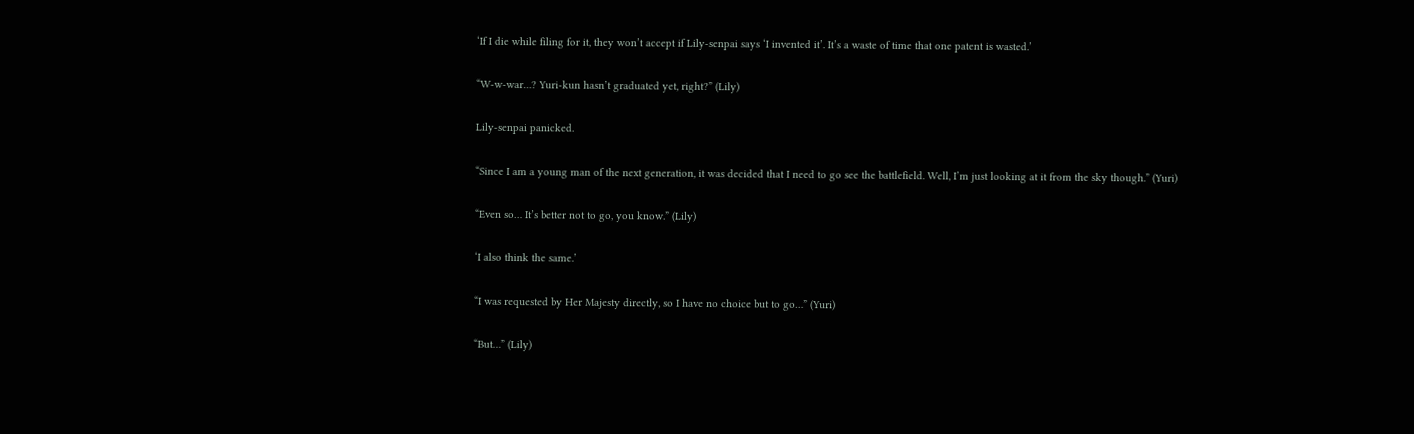‘If I die while filing for it, they won’t accept if Lily-senpai says ‘I invented it’. It’s a waste of time that one patent is wasted.’

“W-w-war…? Yuri-kun hasn’t graduated yet, right?” (Lily)

Lily-senpai panicked.

“Since I am a young man of the next generation, it was decided that I need to go see the battlefield. Well, I’m just looking at it from the sky though.” (Yuri)

“Even so… It’s better not to go, you know.” (Lily)

‘I also think the same.’

“I was requested by Her Majesty directly, so I have no choice but to go…” (Yuri)

“But…” (Lily)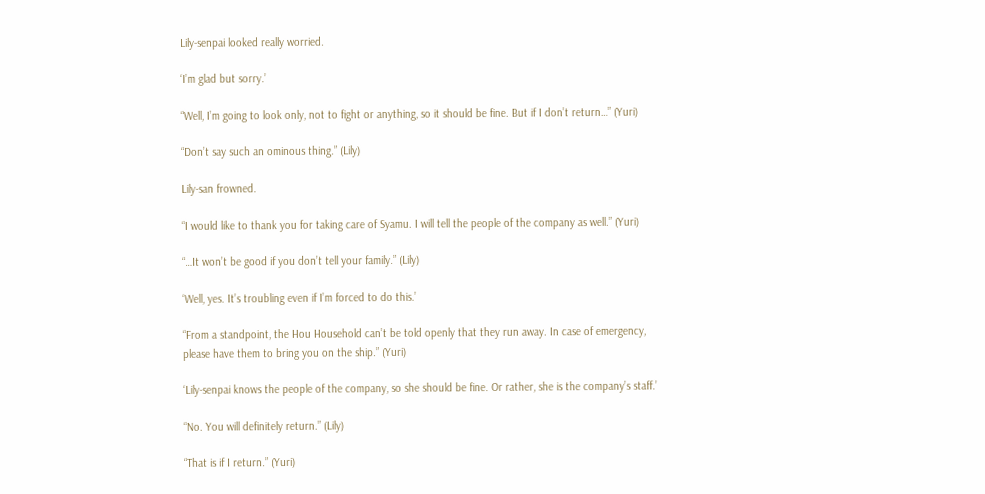Lily-senpai looked really worried.

‘I’m glad but sorry.’

“Well, I’m going to look only, not to fight or anything, so it should be fine. But if I don’t return…” (Yuri)

“Don’t say such an ominous thing.” (Lily)

Lily-san frowned.

“I would like to thank you for taking care of Syamu. I will tell the people of the company as well.” (Yuri)

“…It won’t be good if you don’t tell your family.” (Lily)

‘Well, yes. It’s troubling even if I’m forced to do this.’

“From a standpoint, the Hou Household can’t be told openly that they run away. In case of emergency, please have them to bring you on the ship.” (Yuri)

‘Lily-senpai knows the people of the company, so she should be fine. Or rather, she is the company’s staff.’

“No. You will definitely return.” (Lily)

“That is if I return.” (Yuri)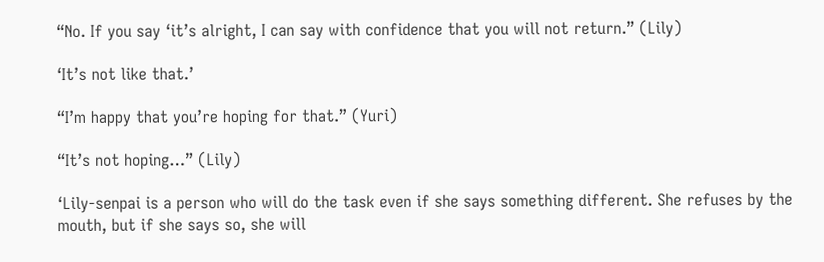“No. If you say ‘it’s alright, I can say with confidence that you will not return.” (Lily)

‘It’s not like that.’

“I’m happy that you’re hoping for that.” (Yuri)

“It’s not hoping…” (Lily)

‘Lily-senpai is a person who will do the task even if she says something different. She refuses by the mouth, but if she says so, she will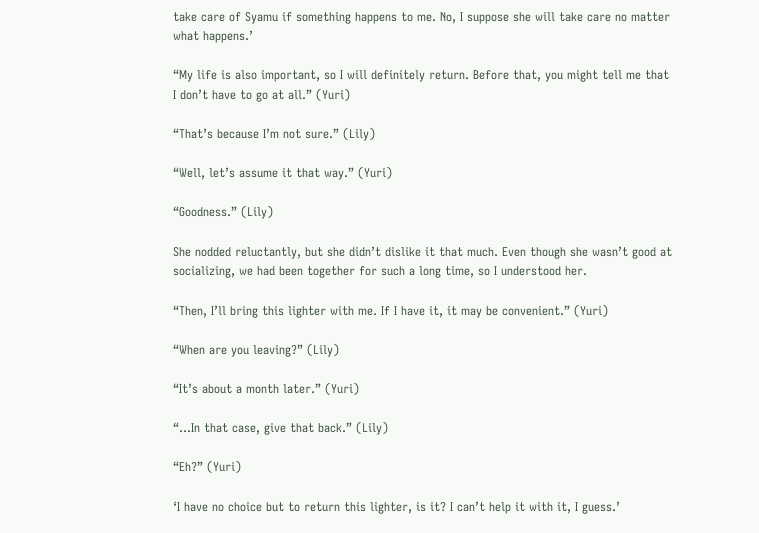take care of Syamu if something happens to me. No, I suppose she will take care no matter what happens.’

“My life is also important, so I will definitely return. Before that, you might tell me that I don’t have to go at all.” (Yuri)

“That’s because I’m not sure.” (Lily)

“Well, let’s assume it that way.” (Yuri)

“Goodness.” (Lily)

She nodded reluctantly, but she didn’t dislike it that much. Even though she wasn’t good at socializing, we had been together for such a long time, so I understood her.

“Then, I’ll bring this lighter with me. If I have it, it may be convenient.” (Yuri)

“When are you leaving?” (Lily)

“It’s about a month later.” (Yuri)

“…In that case, give that back.” (Lily)

“Eh?” (Yuri)

‘I have no choice but to return this lighter, is it? I can’t help it with it, I guess.’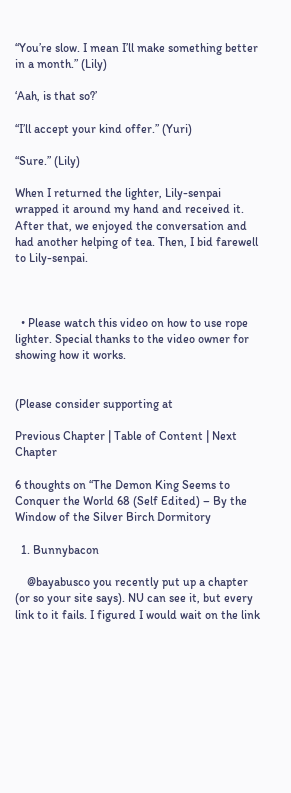“You’re slow. I mean I’ll make something better in a month.” (Lily)

‘Aah, is that so?’

“I’ll accept your kind offer.” (Yuri)

“Sure.” (Lily)

When I returned the lighter, Lily-senpai wrapped it around my hand and received it. After that, we enjoyed the conversation and had another helping of tea. Then, I bid farewell to Lily-senpai.



  • Please watch this video on how to use rope lighter. Special thanks to the video owner for showing how it works.


(Please consider supporting at

Previous Chapter | Table of Content | Next Chapter

6 thoughts on “The Demon King Seems to Conquer the World 68 (Self Edited) – By the Window of the Silver Birch Dormitory

  1. Bunnybacon

    @bayabusco you recently put up a chapter (or so your site says). NU can see it, but every link to it fails. I figured I would wait on the link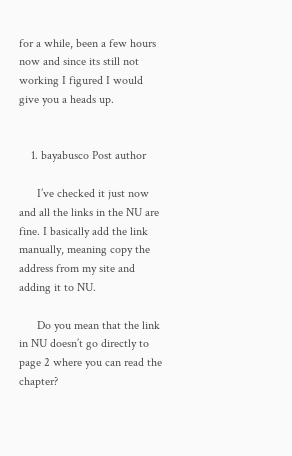for a while, been a few hours now and since its still not working I figured I would give you a heads up.


    1. bayabusco Post author

      I’ve checked it just now and all the links in the NU are fine. I basically add the link manually, meaning copy the address from my site and adding it to NU.

      Do you mean that the link in NU doesn’t go directly to page 2 where you can read the chapter?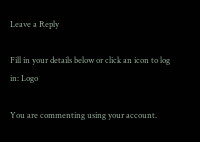Leave a Reply

Fill in your details below or click an icon to log in: Logo

You are commenting using your account.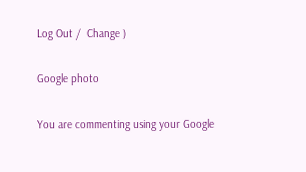Log Out /  Change )

Google photo

You are commenting using your Google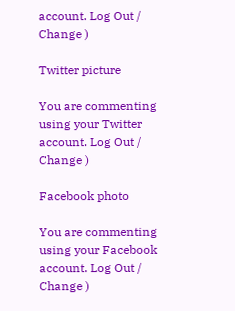account. Log Out /  Change )

Twitter picture

You are commenting using your Twitter account. Log Out /  Change )

Facebook photo

You are commenting using your Facebook account. Log Out /  Change )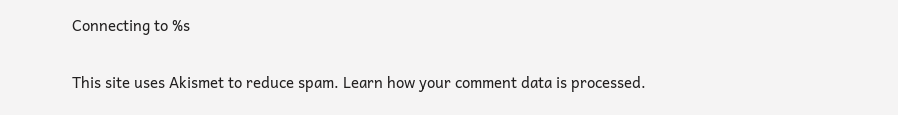Connecting to %s

This site uses Akismet to reduce spam. Learn how your comment data is processed.